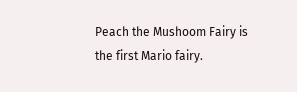Peach the Mushoom Fairy is the first Mario fairy.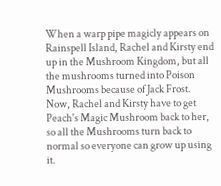When a warp pipe magicly appears on Rainspell Island, Rachel and Kirsty end up in the Mushroom Kingdom, but all the mushrooms turned into Poison Mushrooms because of Jack Frost. Now, Rachel and Kirsty have to get Peach's Magic Mushroom back to her, so all the Mushrooms turn back to normal so everyone can grow up using it.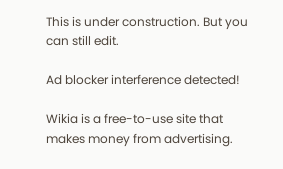This is under construction. But you can still edit.

Ad blocker interference detected!

Wikia is a free-to-use site that makes money from advertising.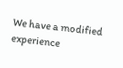We have a modified experience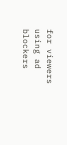for viewers using ad blockers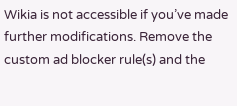Wikia is not accessible if you’ve made further modifications. Remove the custom ad blocker rule(s) and the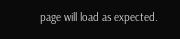page will load as expected.